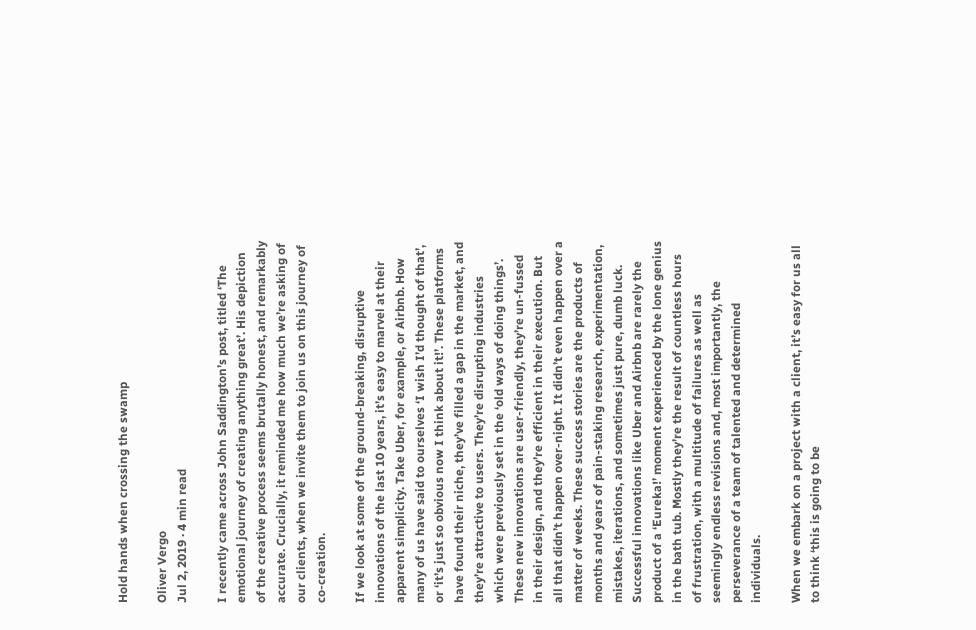Hold hands when crossing the swamp

Oliver Vergo
Jul 2, 2019 · 4 min read

I recently came across John Saddington’s post, titled ‘The emotional journey of creating anything great’. His depiction of the creative process seems brutally honest, and remarkably accurate. Crucially, it reminded me how much we’re asking of our clients, when we invite them to join us on this journey of co-creation.

If we look at some of the ground-breaking, disruptive innovations of the last 10 years, it’s easy to marvel at their apparent simplicity. Take Uber, for example, or Airbnb. How many of us have said to ourselves ‘I wish I’d thought of that’, or ‘it’s just so obvious now I think about it!’. These platforms have found their niche, they’ve filled a gap in the market, and they’re attractive to users. They’re disrupting industries which were previously set in the ‘old ways of doing things’. These new innovations are user-friendly, they’re un-fussed in their design, and they’re efficient in their execution. But all that didn’t happen over-night. It didn’t even happen over a matter of weeks. These success stories are the products of months and years of pain-staking research, experimentation, mistakes, iterations, and sometimes just pure, dumb luck. Successful innovations like Uber and Airbnb are rarely the product of a ‘Eureka!’ moment experienced by the lone genius in the bath tub. Mostly they’re the result of countless hours of frustration, with a multitude of failures as well as seemingly endless revisions and, most importantly, the perseverance of a team of talented and determined individuals.

When we embark on a project with a client, it’s easy for us all to think ‘this is going to be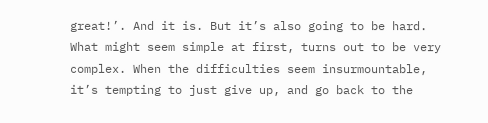great!’. And it is. But it’s also going to be hard. What might seem simple at first, turns out to be very complex. When the difficulties seem insurmountable, it’s tempting to just give up, and go back to the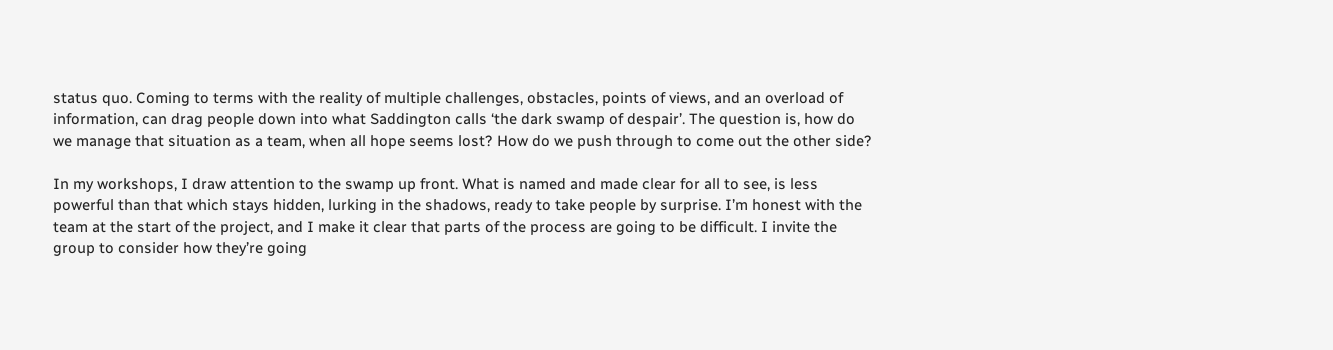status quo. Coming to terms with the reality of multiple challenges, obstacles, points of views, and an overload of information, can drag people down into what Saddington calls ‘the dark swamp of despair’. The question is, how do we manage that situation as a team, when all hope seems lost? How do we push through to come out the other side?

In my workshops, I draw attention to the swamp up front. What is named and made clear for all to see, is less powerful than that which stays hidden, lurking in the shadows, ready to take people by surprise. I’m honest with the team at the start of the project, and I make it clear that parts of the process are going to be difficult. I invite the group to consider how they’re going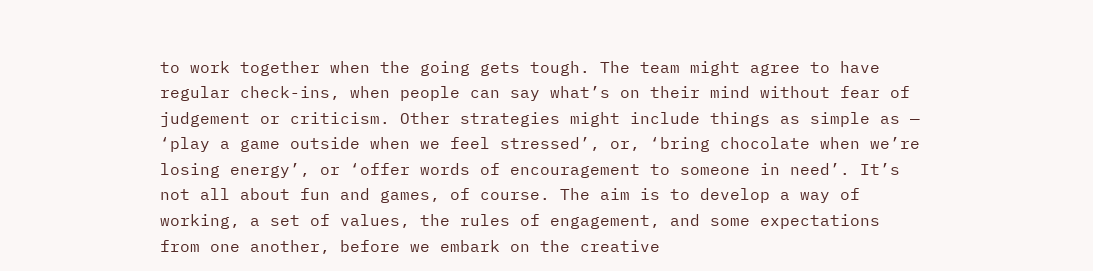to work together when the going gets tough. The team might agree to have regular check-ins, when people can say what’s on their mind without fear of judgement or criticism. Other strategies might include things as simple as — ‘play a game outside when we feel stressed’, or, ‘bring chocolate when we’re losing energy’, or ‘offer words of encouragement to someone in need’. It’s not all about fun and games, of course. The aim is to develop a way of working, a set of values, the rules of engagement, and some expectations from one another, before we embark on the creative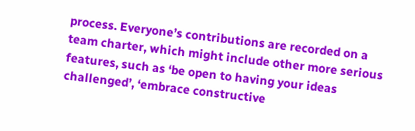process. Everyone’s contributions are recorded on a team charter, which might include other more serious features, such as ‘be open to having your ideas challenged’, ‘embrace constructive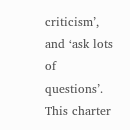criticism’, and ‘ask lots of questions’. This charter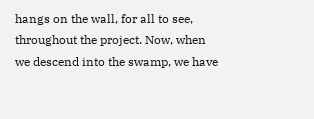hangs on the wall, for all to see, throughout the project. Now, when we descend into the swamp, we have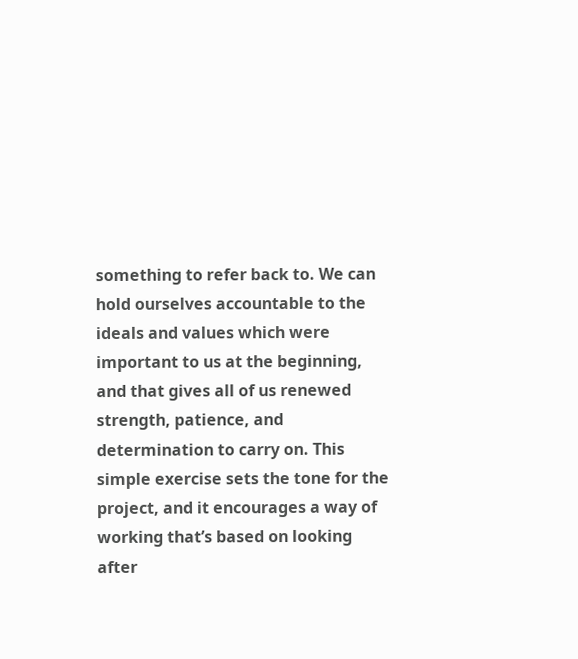something to refer back to. We can hold ourselves accountable to the ideals and values which were important to us at the beginning, and that gives all of us renewed strength, patience, and determination to carry on. This simple exercise sets the tone for the project, and it encourages a way of working that’s based on looking after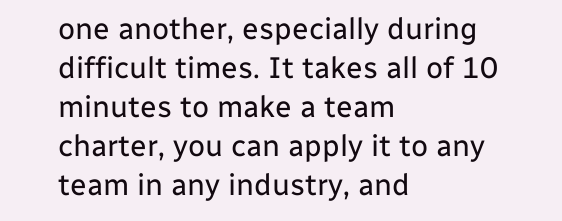one another, especially during difficult times. It takes all of 10 minutes to make a team charter, you can apply it to any team in any industry, and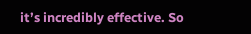it’s incredibly effective. So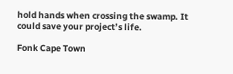hold hands when crossing the swamp. It could save your project’s life.

Fonk Cape Town